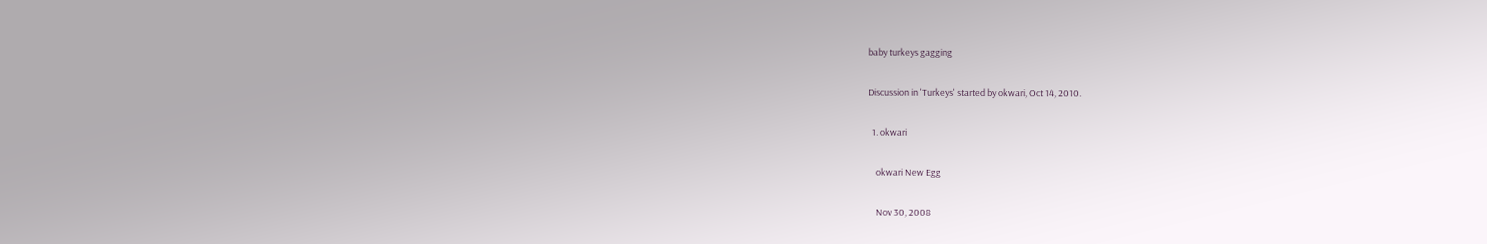baby turkeys gagging

Discussion in 'Turkeys' started by okwari, Oct 14, 2010.

  1. okwari

    okwari New Egg

    Nov 30, 2008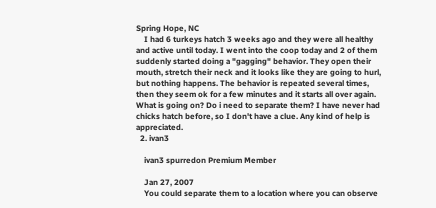Spring Hope, NC
    I had 6 turkeys hatch 3 weeks ago and they were all healthy and active until today. I went into the coop today and 2 of them suddenly started doing a "gagging" behavior. They open their mouth, stretch their neck and it looks like they are going to hurl, but nothing happens. The behavior is repeated several times, then they seem ok for a few minutes and it starts all over again. What is going on? Do i need to separate them? I have never had chicks hatch before, so I don't have a clue. Any kind of help is appreciated.
  2. ivan3

    ivan3 spurredon Premium Member

    Jan 27, 2007
    You could separate them to a location where you can observe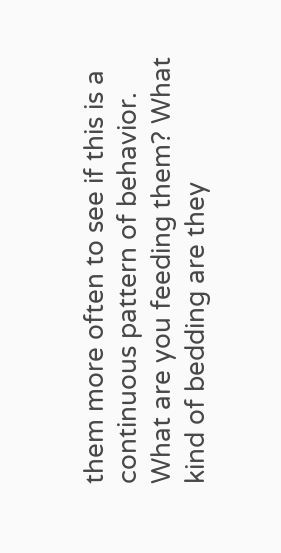them more often to see if this is a continuous pattern of behavior. What are you feeding them? What kind of bedding are they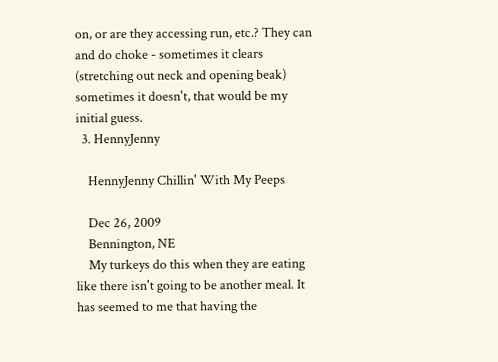on, or are they accessing run, etc.? They can and do choke - sometimes it clears (stretching out neck and opening beak) sometimes it doesn't, that would be my initial guess.
  3. HennyJenny

    HennyJenny Chillin' With My Peeps

    Dec 26, 2009
    Bennington, NE
    My turkeys do this when they are eating like there isn't going to be another meal. It has seemed to me that having the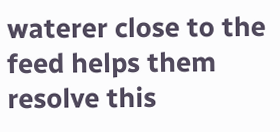waterer close to the feed helps them resolve this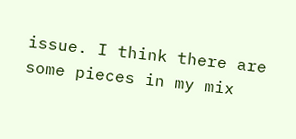issue. I think there are some pieces in my mix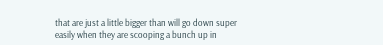that are just a little bigger than will go down super easily when they are scooping a bunch up in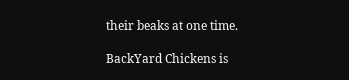their beaks at one time.

BackYard Chickens is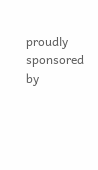proudly sponsored by